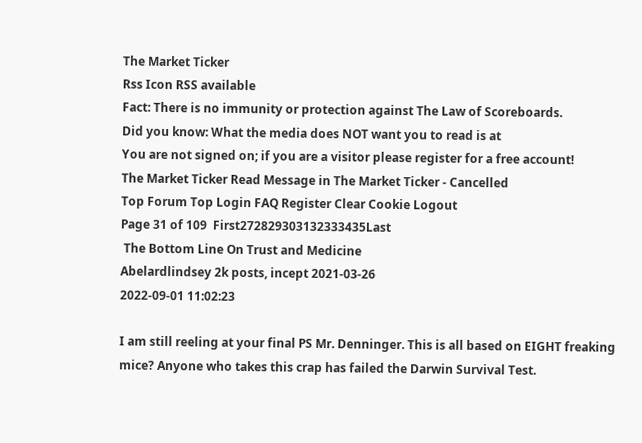The Market Ticker
Rss Icon RSS available
Fact: There is no immunity or protection against The Law of Scoreboards.
Did you know: What the media does NOT want you to read is at
You are not signed on; if you are a visitor please register for a free account!
The Market Ticker Read Message in The Market Ticker - Cancelled
Top Forum Top Login FAQ Register Clear Cookie Logout
Page 31 of 109  First272829303132333435Last
 The Bottom Line On Trust and Medicine
Abelardlindsey 2k posts, incept 2021-03-26
2022-09-01 11:02:23

I am still reeling at your final PS Mr. Denninger. This is all based on EIGHT freaking mice? Anyone who takes this crap has failed the Darwin Survival Test.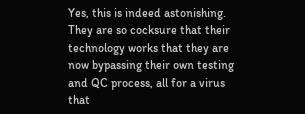Yes, this is indeed astonishing. They are so cocksure that their technology works that they are now bypassing their own testing and QC process, all for a virus that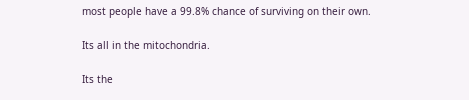most people have a 99.8% chance of surviving on their own.

Its all in the mitochondria.

Its the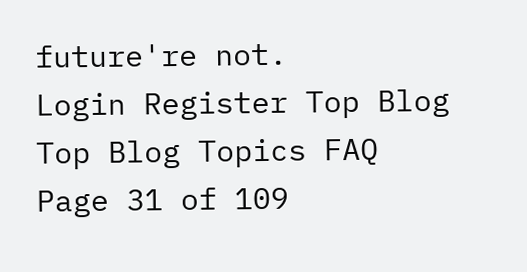future're not.
Login Register Top Blog Top Blog Topics FAQ
Page 31 of 109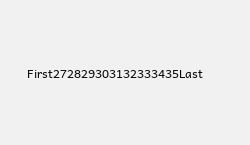First272829303132333435Last